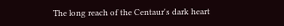The long reach of the Centaur's dark heart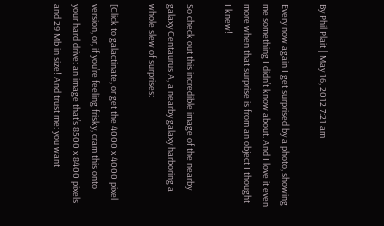By Phil Plait | May 16, 2012 7:21 am

Every now again I get surprised by a photo, showing me something I didn’t know about. And I love it even more when that surprise is from an object I thought I knew!

So check out this incredible image of the nearby galaxy Centaurus A, a nearby galaxy harboring a whole slew of surprises:

[Click to galactinate, or get the 4000 x 4000 pixel version, or, if you’re feeling frisky, cram this onto your hard drive: an image that’s 8500 x 8400 pixels and 29 Mb in size! And trust me: you want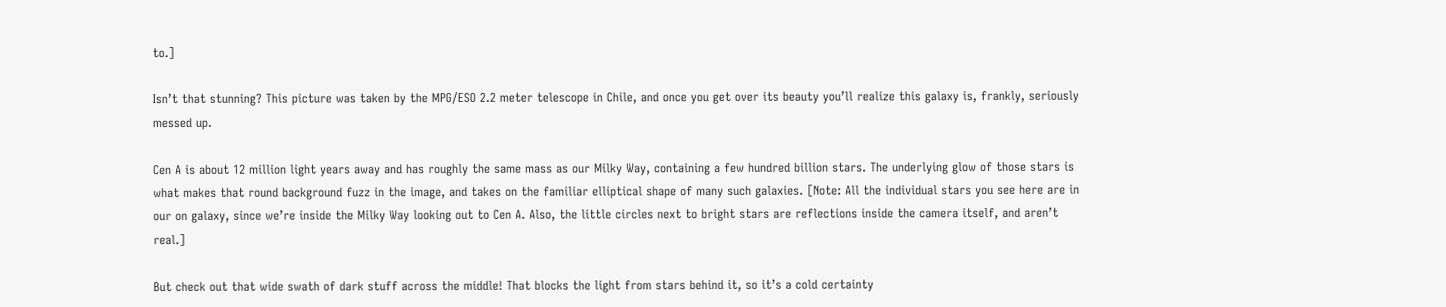to.]

Isn’t that stunning? This picture was taken by the MPG/ESO 2.2 meter telescope in Chile, and once you get over its beauty you’ll realize this galaxy is, frankly, seriously messed up.

Cen A is about 12 million light years away and has roughly the same mass as our Milky Way, containing a few hundred billion stars. The underlying glow of those stars is what makes that round background fuzz in the image, and takes on the familiar elliptical shape of many such galaxies. [Note: All the individual stars you see here are in our on galaxy, since we’re inside the Milky Way looking out to Cen A. Also, the little circles next to bright stars are reflections inside the camera itself, and aren’t real.]

But check out that wide swath of dark stuff across the middle! That blocks the light from stars behind it, so it’s a cold certainty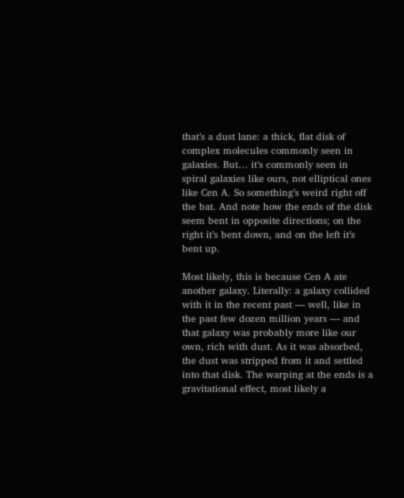that’s a dust lane: a thick, flat disk of complex molecules commonly seen in galaxies. But… it’s commonly seen in spiral galaxies like ours, not elliptical ones like Cen A. So something’s weird right off the bat. And note how the ends of the disk seem bent in opposite directions; on the right it’s bent down, and on the left it’s bent up.

Most likely, this is because Cen A ate another galaxy. Literally: a galaxy collided with it in the recent past — well, like in the past few dozen million years — and that galaxy was probably more like our own, rich with dust. As it was absorbed, the dust was stripped from it and settled into that disk. The warping at the ends is a gravitational effect, most likely a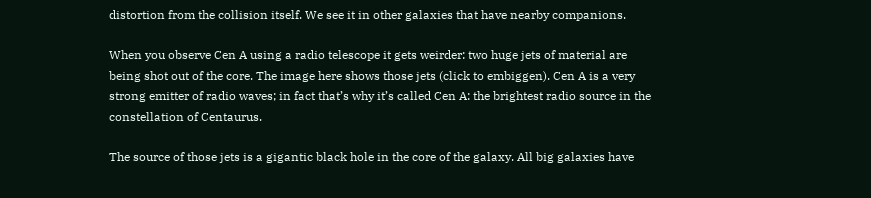distortion from the collision itself. We see it in other galaxies that have nearby companions.

When you observe Cen A using a radio telescope it gets weirder: two huge jets of material are being shot out of the core. The image here shows those jets (click to embiggen). Cen A is a very strong emitter of radio waves; in fact that’s why it’s called Cen A: the brightest radio source in the constellation of Centaurus.

The source of those jets is a gigantic black hole in the core of the galaxy. All big galaxies have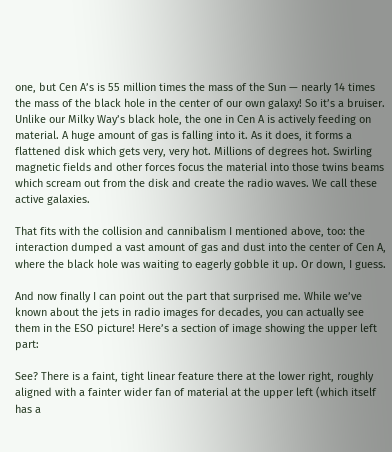one, but Cen A’s is 55 million times the mass of the Sun — nearly 14 times the mass of the black hole in the center of our own galaxy! So it’s a bruiser. Unlike our Milky Way’s black hole, the one in Cen A is actively feeding on material. A huge amount of gas is falling into it. As it does, it forms a flattened disk which gets very, very hot. Millions of degrees hot. Swirling magnetic fields and other forces focus the material into those twins beams which scream out from the disk and create the radio waves. We call these active galaxies.

That fits with the collision and cannibalism I mentioned above, too: the interaction dumped a vast amount of gas and dust into the center of Cen A, where the black hole was waiting to eagerly gobble it up. Or down, I guess.

And now finally I can point out the part that surprised me. While we’ve known about the jets in radio images for decades, you can actually see them in the ESO picture! Here’s a section of image showing the upper left part:

See? There is a faint, tight linear feature there at the lower right, roughly aligned with a fainter wider fan of material at the upper left (which itself has a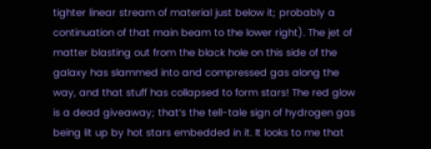tighter linear stream of material just below it; probably a continuation of that main beam to the lower right). The jet of matter blasting out from the black hole on this side of the galaxy has slammed into and compressed gas along the way, and that stuff has collapsed to form stars! The red glow is a dead giveaway; that’s the tell-tale sign of hydrogen gas being lit up by hot stars embedded in it. It looks to me that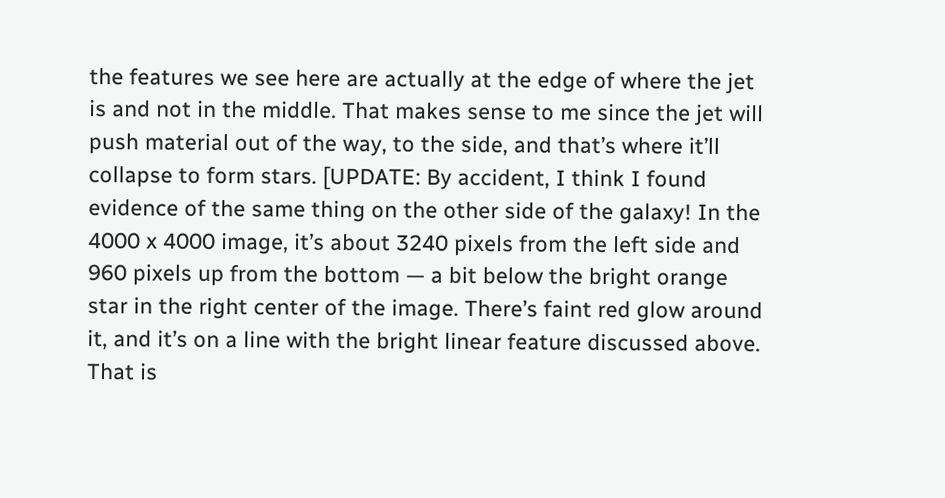the features we see here are actually at the edge of where the jet is and not in the middle. That makes sense to me since the jet will push material out of the way, to the side, and that’s where it’ll collapse to form stars. [UPDATE: By accident, I think I found evidence of the same thing on the other side of the galaxy! In the 4000 x 4000 image, it’s about 3240 pixels from the left side and 960 pixels up from the bottom — a bit below the bright orange star in the right center of the image. There’s faint red glow around it, and it’s on a line with the bright linear feature discussed above. That is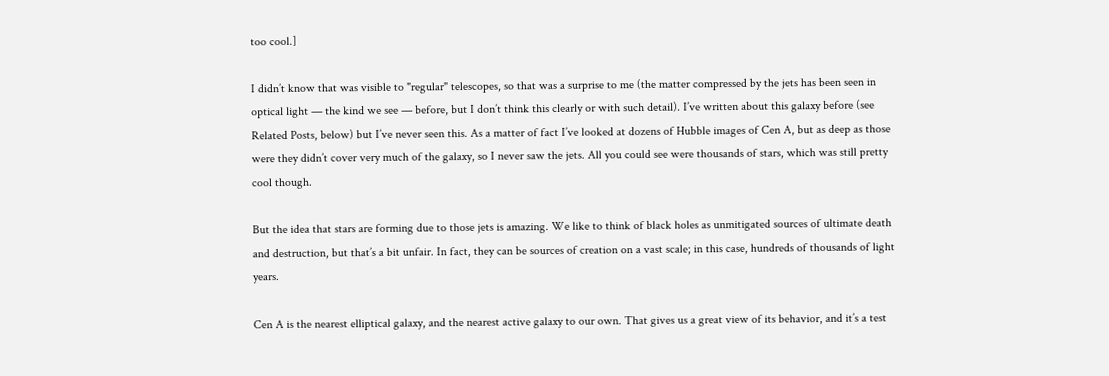too cool.]

I didn’t know that was visible to "regular" telescopes, so that was a surprise to me (the matter compressed by the jets has been seen in optical light — the kind we see — before, but I don’t think this clearly or with such detail). I’ve written about this galaxy before (see Related Posts, below) but I’ve never seen this. As a matter of fact I’ve looked at dozens of Hubble images of Cen A, but as deep as those were they didn’t cover very much of the galaxy, so I never saw the jets. All you could see were thousands of stars, which was still pretty cool though.

But the idea that stars are forming due to those jets is amazing. We like to think of black holes as unmitigated sources of ultimate death and destruction, but that’s a bit unfair. In fact, they can be sources of creation on a vast scale; in this case, hundreds of thousands of light years.

Cen A is the nearest elliptical galaxy, and the nearest active galaxy to our own. That gives us a great view of its behavior, and it’s a test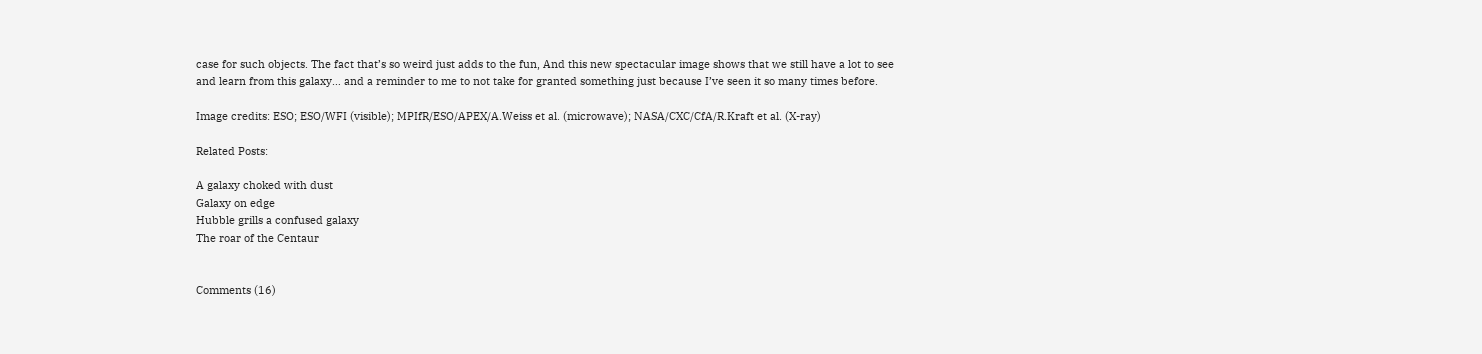case for such objects. The fact that’s so weird just adds to the fun, And this new spectacular image shows that we still have a lot to see and learn from this galaxy… and a reminder to me to not take for granted something just because I’ve seen it so many times before.

Image credits: ESO; ESO/WFI (visible); MPIfR/ESO/APEX/A.Weiss et al. (microwave); NASA/CXC/CfA/R.Kraft et al. (X-ray)

Related Posts:

A galaxy choked with dust
Galaxy on edge
Hubble grills a confused galaxy
The roar of the Centaur


Comments (16)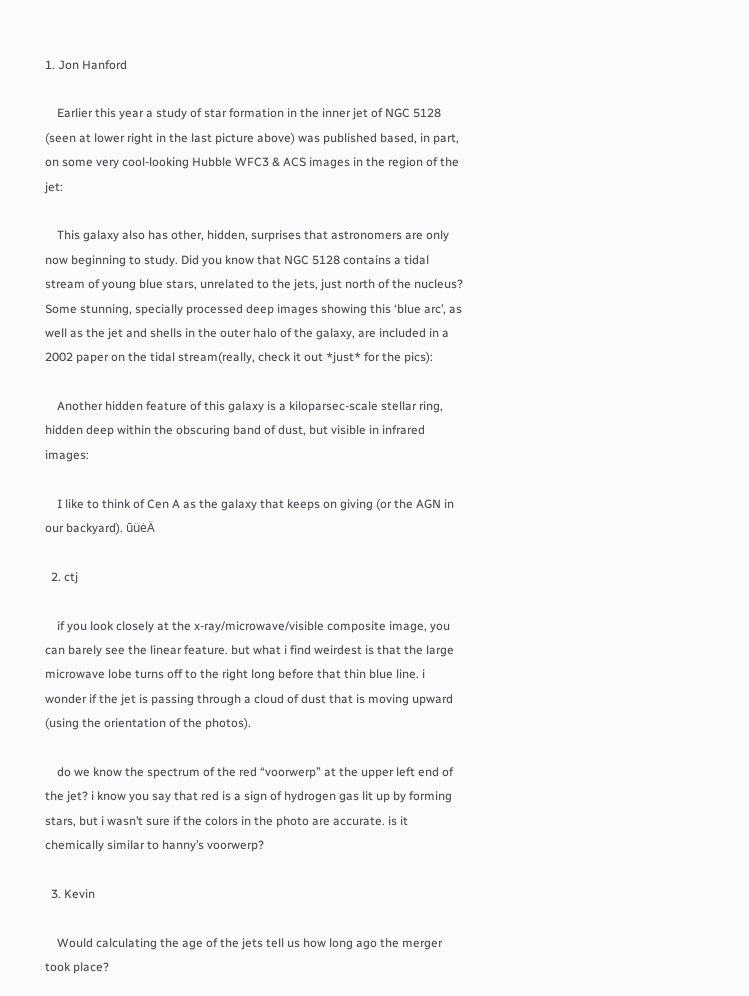1. Jon Hanford

    Earlier this year a study of star formation in the inner jet of NGC 5128 (seen at lower right in the last picture above) was published based, in part, on some very cool-looking Hubble WFC3 & ACS images in the region of the jet:

    This galaxy also has other, hidden, surprises that astronomers are only now beginning to study. Did you know that NGC 5128 contains a tidal stream of young blue stars, unrelated to the jets, just north of the nucleus? Some stunning, specially processed deep images showing this ‘blue arc’, as well as the jet and shells in the outer halo of the galaxy, are included in a 2002 paper on the tidal stream(really, check it out *just* for the pics):

    Another hidden feature of this galaxy is a kiloparsec-scale stellar ring, hidden deep within the obscuring band of dust, but visible in infrared images:

    I like to think of Cen A as the galaxy that keeps on giving (or the AGN in our backyard). ūüėÄ

  2. ctj

    if you look closely at the x-ray/microwave/visible composite image, you can barely see the linear feature. but what i find weirdest is that the large microwave lobe turns off to the right long before that thin blue line. i wonder if the jet is passing through a cloud of dust that is moving upward (using the orientation of the photos).

    do we know the spectrum of the red “voorwerp” at the upper left end of the jet? i know you say that red is a sign of hydrogen gas lit up by forming stars, but i wasn’t sure if the colors in the photo are accurate. is it chemically similar to hanny’s voorwerp?

  3. Kevin

    Would calculating the age of the jets tell us how long ago the merger took place?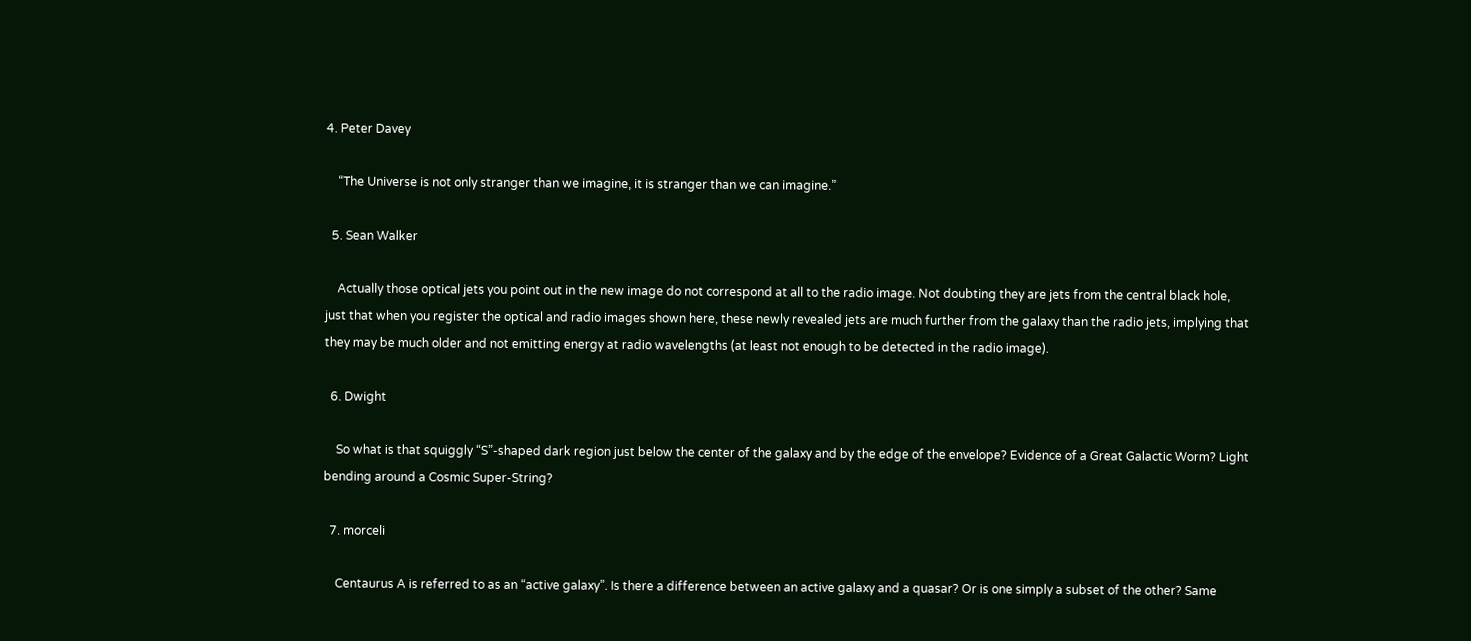4. Peter Davey

    “The Universe is not only stranger than we imagine, it is stranger than we can imagine.”

  5. Sean Walker

    Actually those optical jets you point out in the new image do not correspond at all to the radio image. Not doubting they are jets from the central black hole, just that when you register the optical and radio images shown here, these newly revealed jets are much further from the galaxy than the radio jets, implying that they may be much older and not emitting energy at radio wavelengths (at least not enough to be detected in the radio image).

  6. Dwight

    So what is that squiggly “S”-shaped dark region just below the center of the galaxy and by the edge of the envelope? Evidence of a Great Galactic Worm? Light bending around a Cosmic Super-String?

  7. morceli

    Centaurus A is referred to as an “active galaxy”. Is there a difference between an active galaxy and a quasar? Or is one simply a subset of the other? Same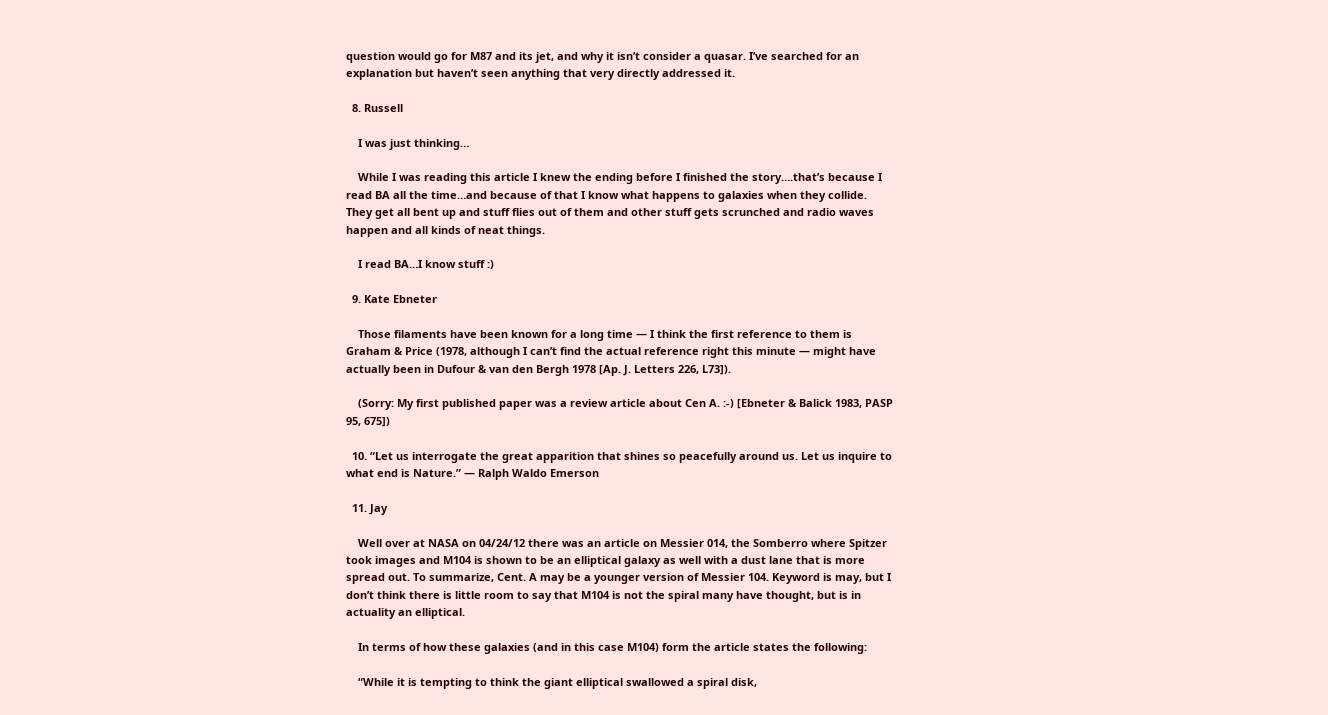question would go for M87 and its jet, and why it isn’t consider a quasar. I’ve searched for an explanation but haven’t seen anything that very directly addressed it.

  8. Russell

    I was just thinking…

    While I was reading this article I knew the ending before I finished the story….that’s because I read BA all the time…and because of that I know what happens to galaxies when they collide. They get all bent up and stuff flies out of them and other stuff gets scrunched and radio waves happen and all kinds of neat things.

    I read BA…I know stuff :)

  9. Kate Ebneter

    Those filaments have been known for a long time — I think the first reference to them is Graham & Price (1978, although I can’t find the actual reference right this minute — might have actually been in Dufour & van den Bergh 1978 [Ap. J. Letters 226, L73]).

    (Sorry: My first published paper was a review article about Cen A. :-) [Ebneter & Balick 1983, PASP 95, 675])

  10. “Let us interrogate the great apparition that shines so peacefully around us. Let us inquire to what end is Nature.” — Ralph Waldo Emerson

  11. Jay

    Well over at NASA on 04/24/12 there was an article on Messier 014, the Somberro where Spitzer took images and M104 is shown to be an elliptical galaxy as well with a dust lane that is more spread out. To summarize, Cent. A may be a younger version of Messier 104. Keyword is may, but I don’t think there is little room to say that M104 is not the spiral many have thought, but is in actuality an elliptical.

    In terms of how these galaxies (and in this case M104) form the article states the following:

    “While it is tempting to think the giant elliptical swallowed a spiral disk,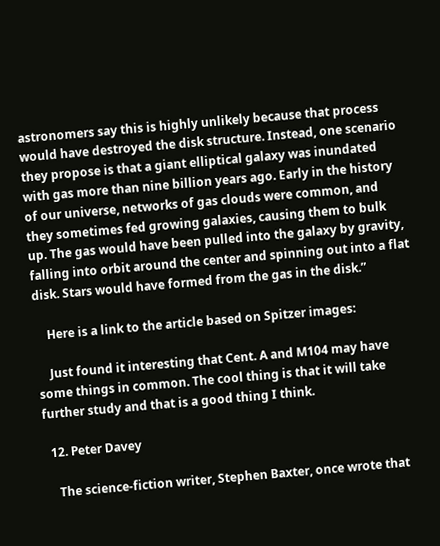astronomers say this is highly unlikely because that process would have destroyed the disk structure. Instead, one scenario they propose is that a giant elliptical galaxy was inundated with gas more than nine billion years ago. Early in the history of our universe, networks of gas clouds were common, and they sometimes fed growing galaxies, causing them to bulk up. The gas would have been pulled into the galaxy by gravity, falling into orbit around the center and spinning out into a flat disk. Stars would have formed from the gas in the disk.”

    Here is a link to the article based on Spitzer images:

    Just found it interesting that Cent. A and M104 may have some things in common. The cool thing is that it will take further study and that is a good thing I think.

  12. Peter Davey

    The science-fiction writer, Stephen Baxter, once wrote that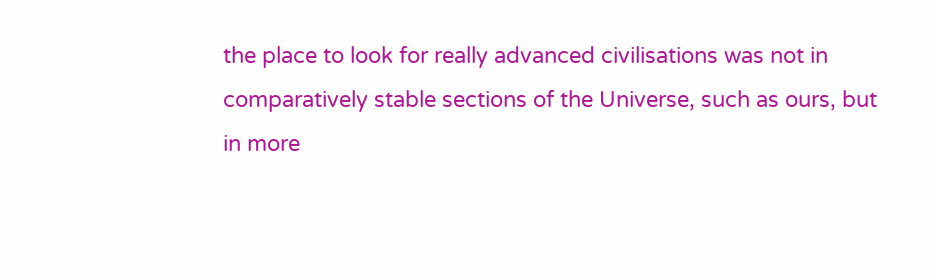the place to look for really advanced civilisations was not in comparatively stable sections of the Universe, such as ours, but in more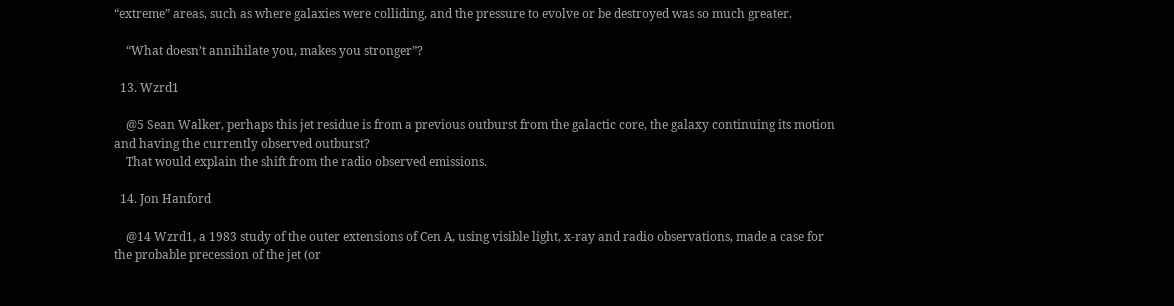“extreme” areas, such as where galaxies were colliding, and the pressure to evolve or be destroyed was so much greater.

    “What doesn’t annihilate you, makes you stronger”?

  13. Wzrd1

    @5 Sean Walker, perhaps this jet residue is from a previous outburst from the galactic core, the galaxy continuing its motion and having the currently observed outburst?
    That would explain the shift from the radio observed emissions.

  14. Jon Hanford

    @14 Wzrd1, a 1983 study of the outer extensions of Cen A, using visible light, x-ray and radio observations, made a case for the probable precession of the jet (or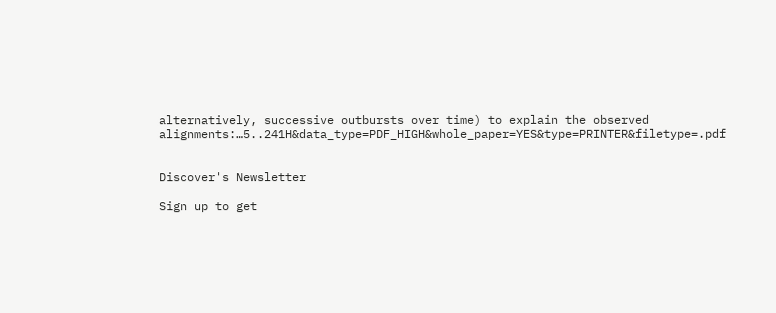alternatively, successive outbursts over time) to explain the observed alignments:…5..241H&data_type=PDF_HIGH&whole_paper=YES&type=PRINTER&filetype=.pdf


Discover's Newsletter

Sign up to get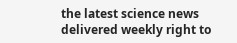the latest science news delivered weekly right to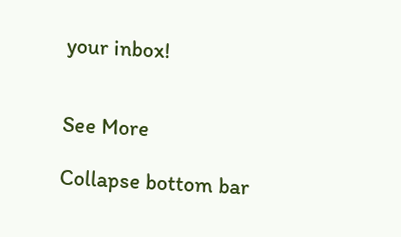your inbox!


See More

Collapse bottom bar